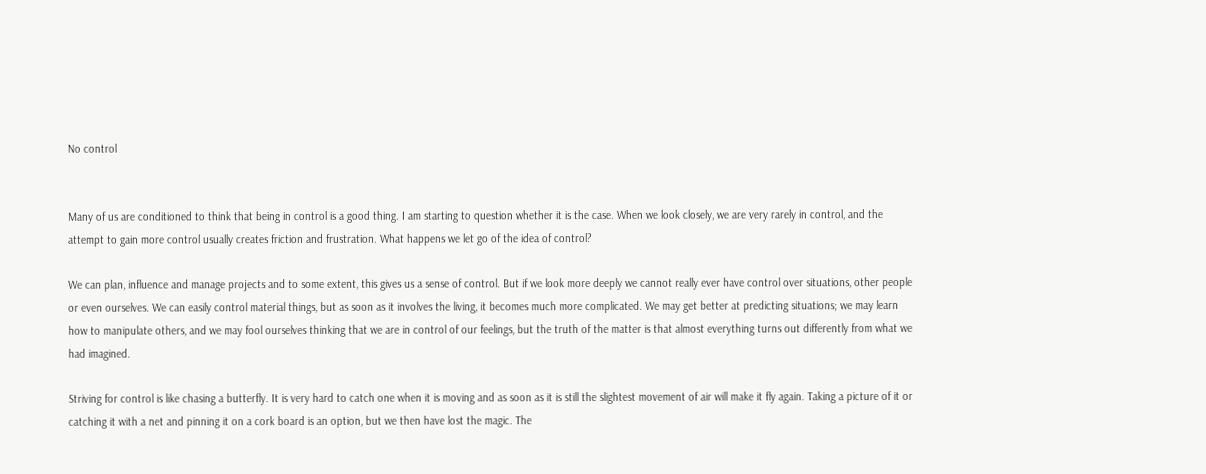No control


Many of us are conditioned to think that being in control is a good thing. I am starting to question whether it is the case. When we look closely, we are very rarely in control, and the attempt to gain more control usually creates friction and frustration. What happens we let go of the idea of control?

We can plan, influence and manage projects and to some extent, this gives us a sense of control. But if we look more deeply we cannot really ever have control over situations, other people or even ourselves. We can easily control material things, but as soon as it involves the living, it becomes much more complicated. We may get better at predicting situations; we may learn how to manipulate others, and we may fool ourselves thinking that we are in control of our feelings, but the truth of the matter is that almost everything turns out differently from what we had imagined.

Striving for control is like chasing a butterfly. It is very hard to catch one when it is moving and as soon as it is still the slightest movement of air will make it fly again. Taking a picture of it or catching it with a net and pinning it on a cork board is an option, but we then have lost the magic. The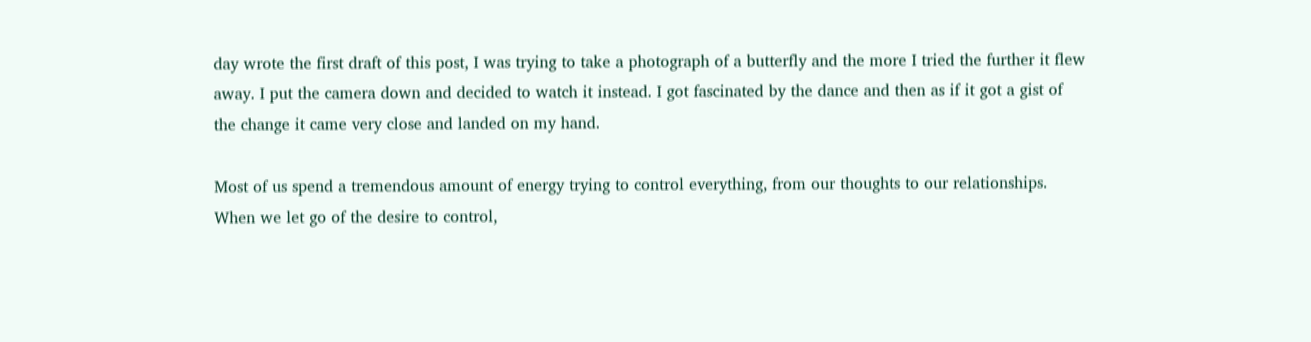day wrote the first draft of this post, I was trying to take a photograph of a butterfly and the more I tried the further it flew away. I put the camera down and decided to watch it instead. I got fascinated by the dance and then as if it got a gist of the change it came very close and landed on my hand.

Most of us spend a tremendous amount of energy trying to control everything, from our thoughts to our relationships. When we let go of the desire to control,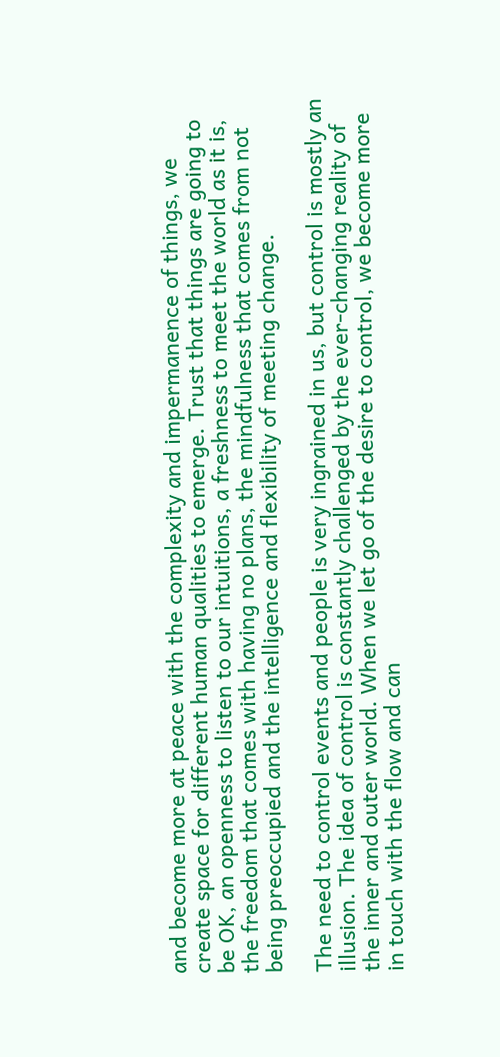and become more at peace with the complexity and impermanence of things, we create space for different human qualities to emerge. Trust that things are going to be OK, an openness to listen to our intuitions, a freshness to meet the world as it is, the freedom that comes with having no plans, the mindfulness that comes from not being preoccupied and the intelligence and flexibility of meeting change.

The need to control events and people is very ingrained in us, but control is mostly an illusion. The idea of control is constantly challenged by the ever-changing reality of the inner and outer world. When we let go of the desire to control, we become more in touch with the flow and can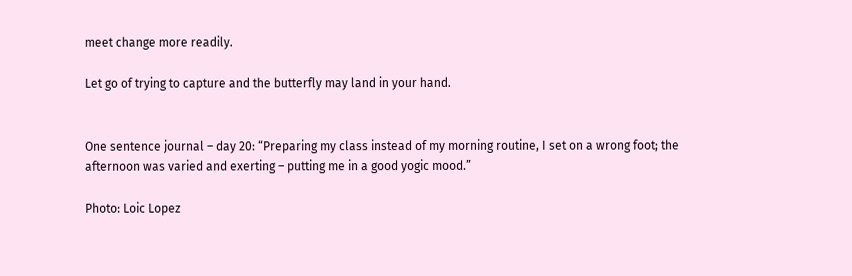meet change more readily.

Let go of trying to capture and the butterfly may land in your hand.


One sentence journal – day 20: “Preparing my class instead of my morning routine, I set on a wrong foot; the afternoon was varied and exerting – putting me in a good yogic mood.”

Photo: Loic Lopez